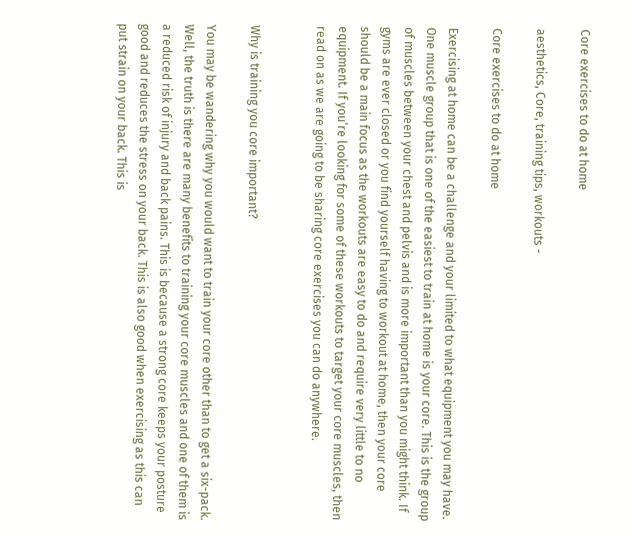Core exercises to do at home

aesthetics, Core, training tips, workouts -

Core exercises to do at home

Exercising at home can be a challenge and your limited to what equipment you may have. One muscle group that is one of the easiest to train at home is your core. This is the group of muscles between your chest and pelvis and is more important than you might think. If gyms are ever closed or you find yourself having to workout at home, then your core should be a main focus as the workouts are easy to do and require very little to no equipment. If you’re looking for some of these workouts to target your core muscles, then read on as we are going to be sharing core exercises you can do anywhere.


Why is training you core important?

You may be wandering why you would want to train your core other than to get a six-pack. Well, the truth is there are many benefits to training your core muscles and one of them is a reduced risk of injury and back pains. This is because a strong core keeps your posture good and reduces the stress on your back. This is also good when exercising as this can put strain on your back. This is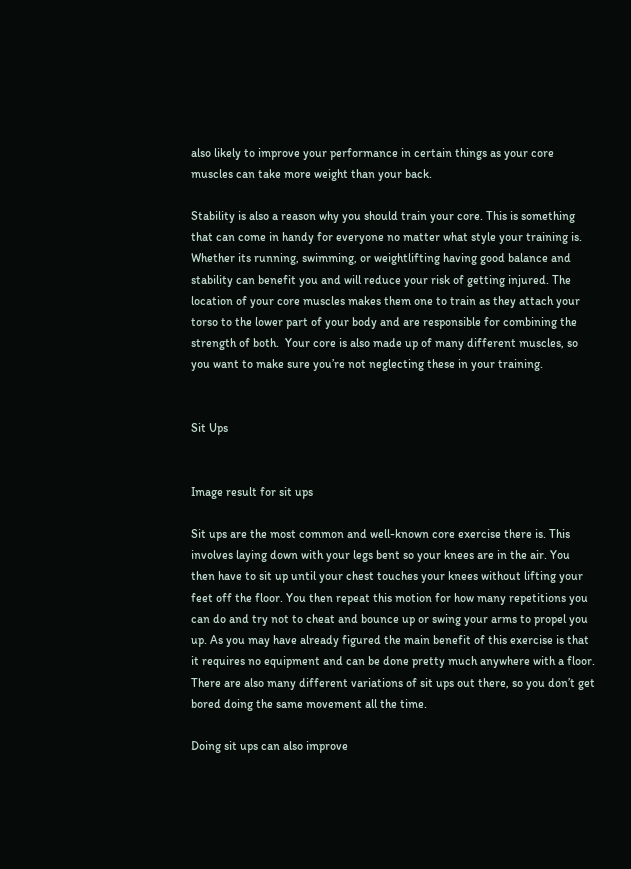also likely to improve your performance in certain things as your core muscles can take more weight than your back.

Stability is also a reason why you should train your core. This is something that can come in handy for everyone no matter what style your training is. Whether its running, swimming, or weightlifting having good balance and stability can benefit you and will reduce your risk of getting injured. The location of your core muscles makes them one to train as they attach your torso to the lower part of your body and are responsible for combining the strength of both.  Your core is also made up of many different muscles, so you want to make sure you’re not neglecting these in your training.


Sit Ups


Image result for sit ups

Sit ups are the most common and well-known core exercise there is. This involves laying down with your legs bent so your knees are in the air. You then have to sit up until your chest touches your knees without lifting your feet off the floor. You then repeat this motion for how many repetitions you can do and try not to cheat and bounce up or swing your arms to propel you up. As you may have already figured the main benefit of this exercise is that it requires no equipment and can be done pretty much anywhere with a floor. There are also many different variations of sit ups out there, so you don’t get bored doing the same movement all the time.

Doing sit ups can also improve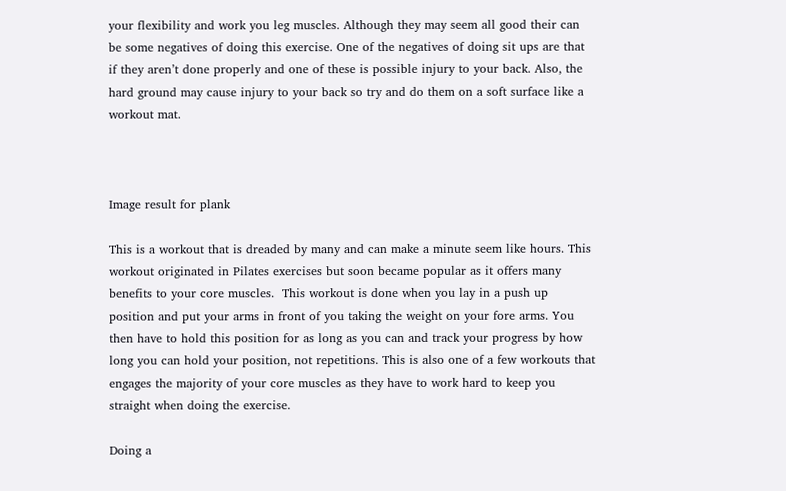your flexibility and work you leg muscles. Although they may seem all good their can be some negatives of doing this exercise. One of the negatives of doing sit ups are that if they aren’t done properly and one of these is possible injury to your back. Also, the hard ground may cause injury to your back so try and do them on a soft surface like a workout mat.



Image result for plank

This is a workout that is dreaded by many and can make a minute seem like hours. This workout originated in Pilates exercises but soon became popular as it offers many benefits to your core muscles.  This workout is done when you lay in a push up position and put your arms in front of you taking the weight on your fore arms. You then have to hold this position for as long as you can and track your progress by how long you can hold your position, not repetitions. This is also one of a few workouts that engages the majority of your core muscles as they have to work hard to keep you straight when doing the exercise.

Doing a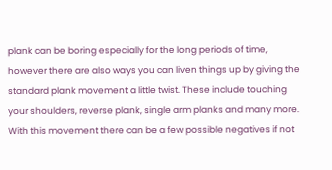plank can be boring especially for the long periods of time, however there are also ways you can liven things up by giving the standard plank movement a little twist. These include touching your shoulders, reverse plank, single arm planks and many more.  With this movement there can be a few possible negatives if not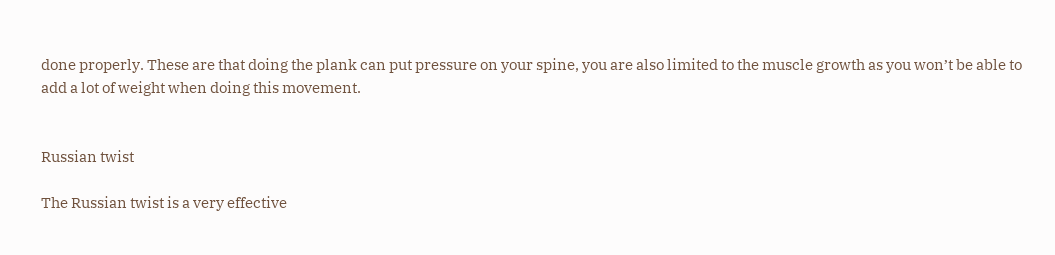done properly. These are that doing the plank can put pressure on your spine, you are also limited to the muscle growth as you won’t be able to add a lot of weight when doing this movement.


Russian twist

The Russian twist is a very effective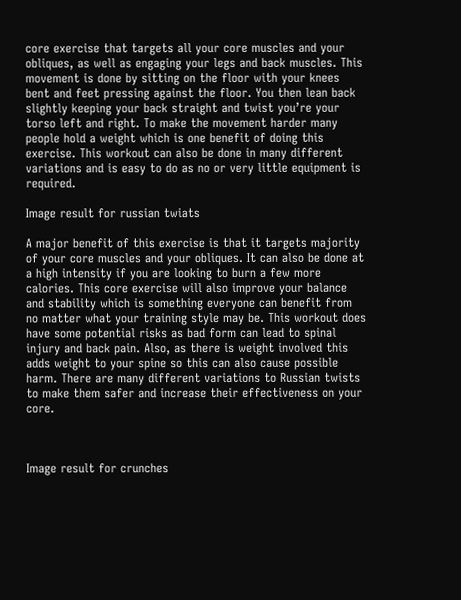core exercise that targets all your core muscles and your obliques, as well as engaging your legs and back muscles. This movement is done by sitting on the floor with your knees bent and feet pressing against the floor. You then lean back slightly keeping your back straight and twist you’re your torso left and right. To make the movement harder many people hold a weight which is one benefit of doing this exercise. This workout can also be done in many different variations and is easy to do as no or very little equipment is required.

Image result for russian twiats

A major benefit of this exercise is that it targets majority of your core muscles and your obliques. It can also be done at a high intensity if you are looking to burn a few more calories. This core exercise will also improve your balance and stability which is something everyone can benefit from no matter what your training style may be. This workout does have some potential risks as bad form can lead to spinal injury and back pain. Also, as there is weight involved this adds weight to your spine so this can also cause possible harm. There are many different variations to Russian twists to make them safer and increase their effectiveness on your core.



Image result for crunches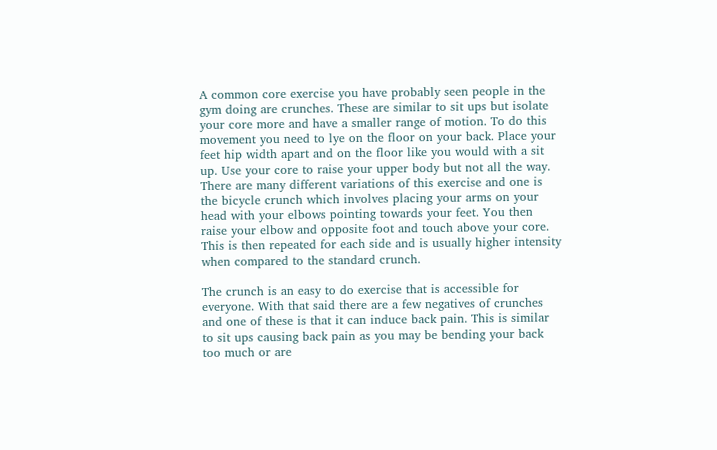A common core exercise you have probably seen people in the gym doing are crunches. These are similar to sit ups but isolate your core more and have a smaller range of motion. To do this movement you need to lye on the floor on your back. Place your feet hip width apart and on the floor like you would with a sit up. Use your core to raise your upper body but not all the way. There are many different variations of this exercise and one is the bicycle crunch which involves placing your arms on your head with your elbows pointing towards your feet. You then raise your elbow and opposite foot and touch above your core. This is then repeated for each side and is usually higher intensity when compared to the standard crunch.

The crunch is an easy to do exercise that is accessible for everyone. With that said there are a few negatives of crunches and one of these is that it can induce back pain. This is similar to sit ups causing back pain as you may be bending your back too much or are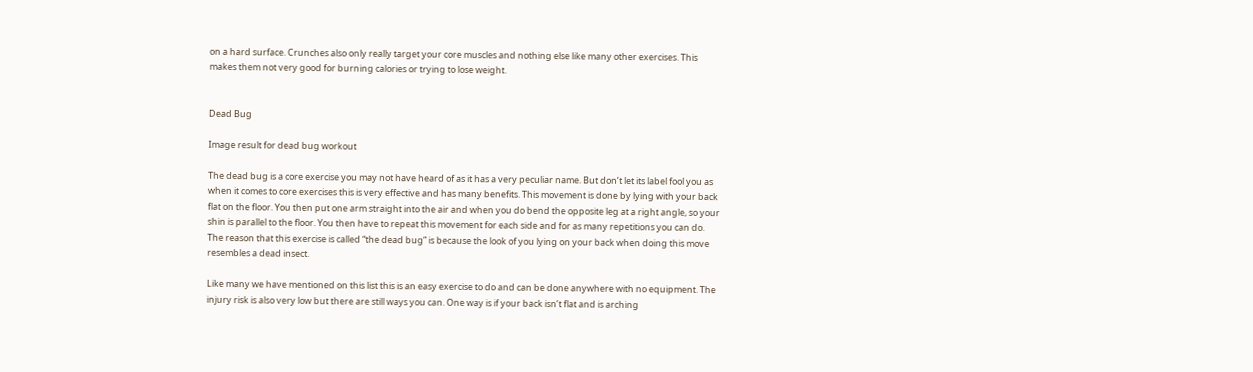on a hard surface. Crunches also only really target your core muscles and nothing else like many other exercises. This makes them not very good for burning calories or trying to lose weight.


Dead Bug

Image result for dead bug workout

The dead bug is a core exercise you may not have heard of as it has a very peculiar name. But don’t let its label fool you as when it comes to core exercises this is very effective and has many benefits. This movement is done by lying with your back flat on the floor. You then put one arm straight into the air and when you do bend the opposite leg at a right angle, so your shin is parallel to the floor. You then have to repeat this movement for each side and for as many repetitions you can do. The reason that this exercise is called “the dead bug” is because the look of you lying on your back when doing this move resembles a dead insect.

Like many we have mentioned on this list this is an easy exercise to do and can be done anywhere with no equipment. The injury risk is also very low but there are still ways you can. One way is if your back isn’t flat and is arching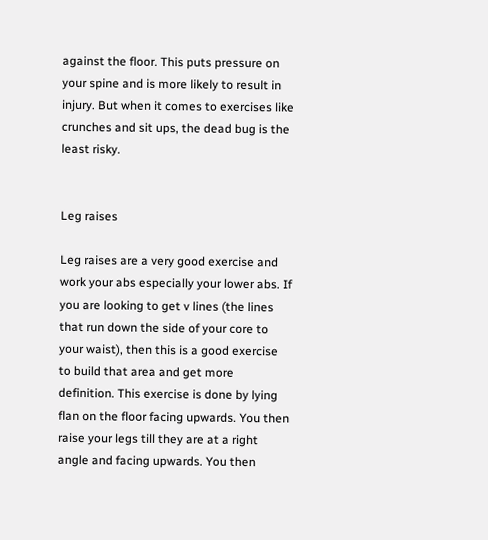against the floor. This puts pressure on your spine and is more likely to result in injury. But when it comes to exercises like crunches and sit ups, the dead bug is the least risky.


Leg raises

Leg raises are a very good exercise and work your abs especially your lower abs. If you are looking to get v lines (the lines that run down the side of your core to your waist), then this is a good exercise to build that area and get more definition. This exercise is done by lying flan on the floor facing upwards. You then raise your legs till they are at a right angle and facing upwards. You then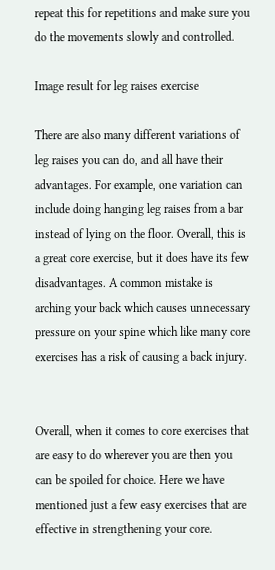repeat this for repetitions and make sure you do the movements slowly and controlled.

Image result for leg raises exercise

There are also many different variations of leg raises you can do, and all have their advantages. For example, one variation can include doing hanging leg raises from a bar instead of lying on the floor. Overall, this is a great core exercise, but it does have its few disadvantages. A common mistake is arching your back which causes unnecessary pressure on your spine which like many core exercises has a risk of causing a back injury.


Overall, when it comes to core exercises that are easy to do wherever you are then you can be spoiled for choice. Here we have mentioned just a few easy exercises that are effective in strengthening your core.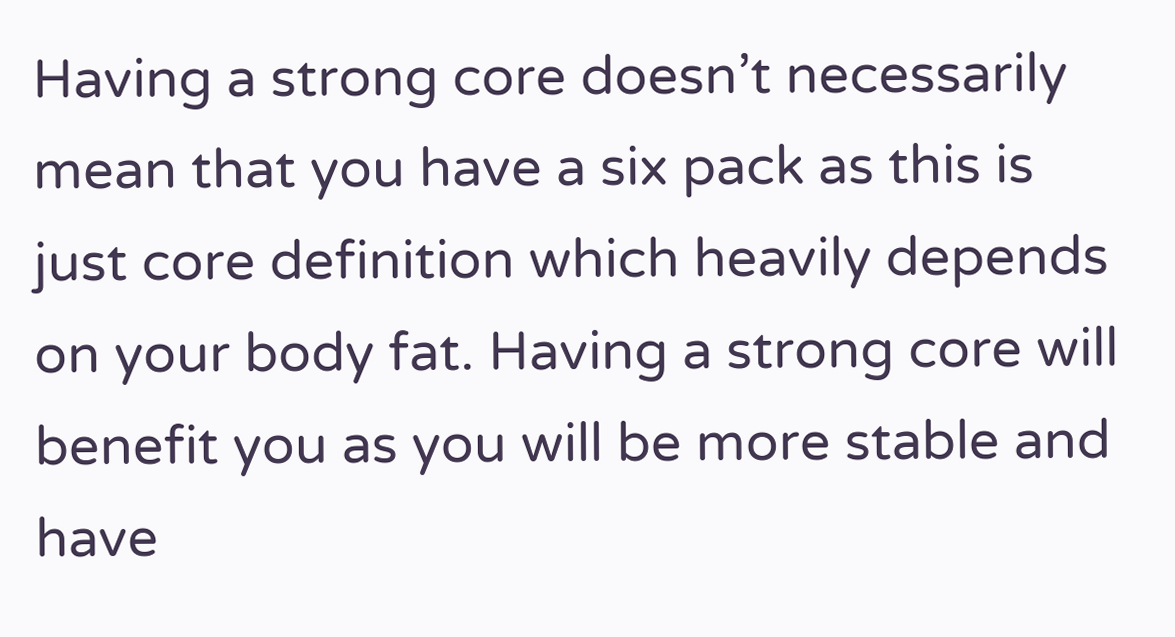Having a strong core doesn’t necessarily mean that you have a six pack as this is just core definition which heavily depends on your body fat. Having a strong core will benefit you as you will be more stable and have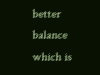better balance which is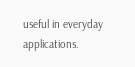useful in everyday applications.